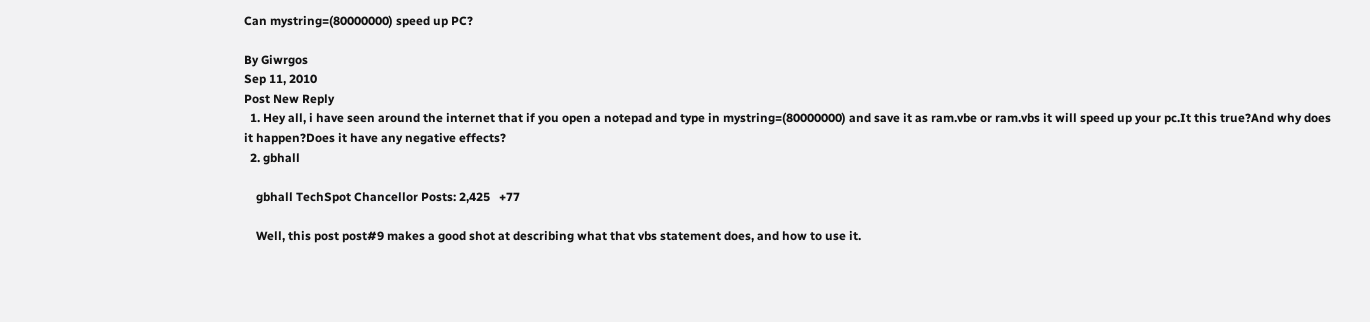Can mystring=(80000000) speed up PC?

By Giwrgos
Sep 11, 2010
Post New Reply
  1. Hey all, i have seen around the internet that if you open a notepad and type in mystring=(80000000) and save it as ram.vbe or ram.vbs it will speed up your pc.It this true?And why does it happen?Does it have any negative effects?
  2. gbhall

    gbhall TechSpot Chancellor Posts: 2,425   +77

    Well, this post post#9 makes a good shot at describing what that vbs statement does, and how to use it.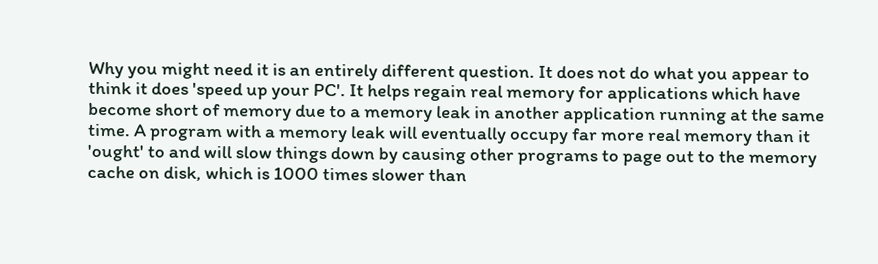Why you might need it is an entirely different question. It does not do what you appear to think it does 'speed up your PC'. It helps regain real memory for applications which have become short of memory due to a memory leak in another application running at the same time. A program with a memory leak will eventually occupy far more real memory than it 'ought' to and will slow things down by causing other programs to page out to the memory cache on disk, which is 1000 times slower than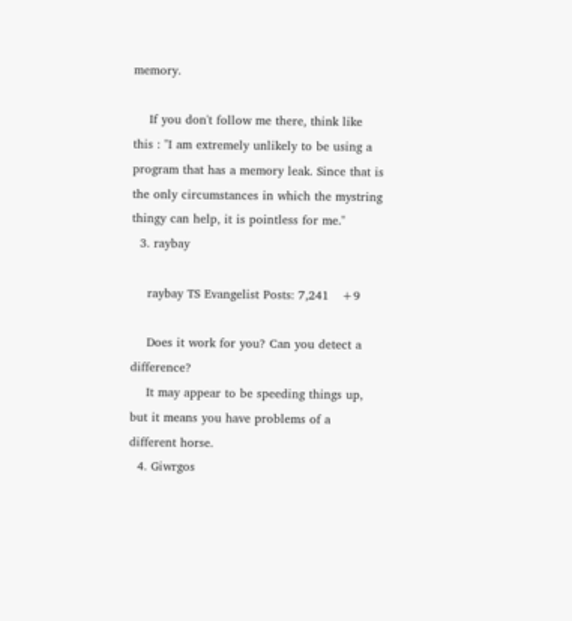memory.

    If you don't follow me there, think like this : "I am extremely unlikely to be using a program that has a memory leak. Since that is the only circumstances in which the mystring thingy can help, it is pointless for me."
  3. raybay

    raybay TS Evangelist Posts: 7,241   +9

    Does it work for you? Can you detect a difference?
    It may appear to be speeding things up, but it means you have problems of a different horse.
  4. Giwrgos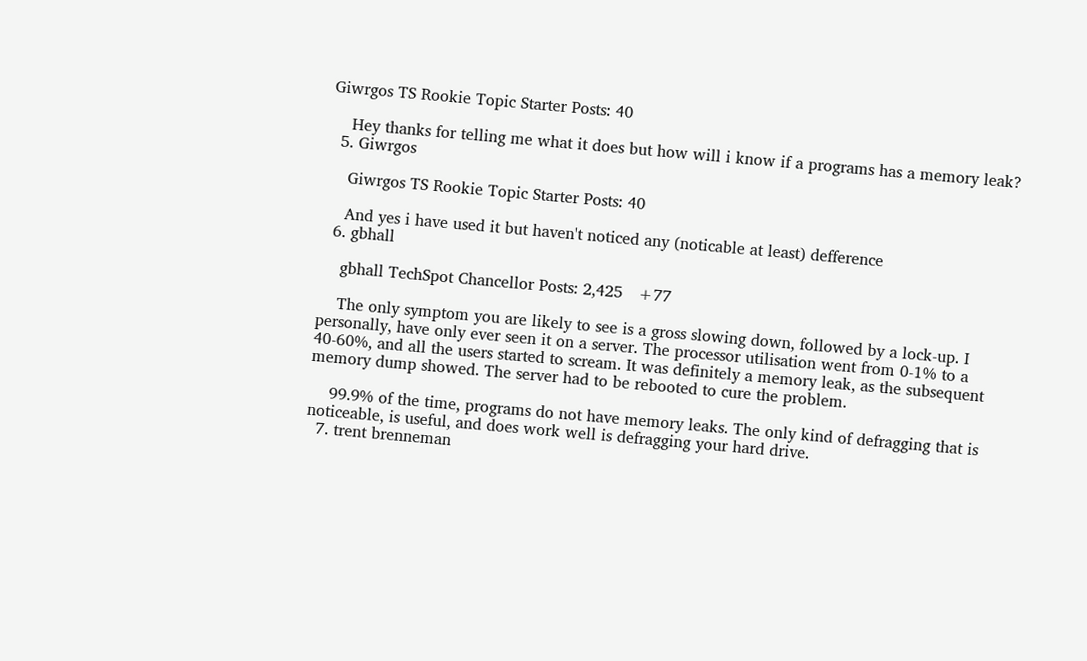Giwrgos TS Rookie Topic Starter Posts: 40

    Hey thanks for telling me what it does but how will i know if a programs has a memory leak?
  5. Giwrgos

    Giwrgos TS Rookie Topic Starter Posts: 40

    And yes i have used it but haven't noticed any (noticable at least) defference
  6. gbhall

    gbhall TechSpot Chancellor Posts: 2,425   +77

    The only symptom you are likely to see is a gross slowing down, followed by a lock-up. I personally, have only ever seen it on a server. The processor utilisation went from 0-1% to a 40-60%, and all the users started to scream. It was definitely a memory leak, as the subsequent memory dump showed. The server had to be rebooted to cure the problem.

    99.9% of the time, programs do not have memory leaks. The only kind of defragging that is noticeable, is useful, and does work well is defragging your hard drive.
  7. trent brenneman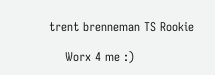trent brenneman TS Rookie

    Worx 4 me :)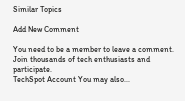Similar Topics

Add New Comment

You need to be a member to leave a comment. Join thousands of tech enthusiasts and participate.
TechSpot Account You may also...